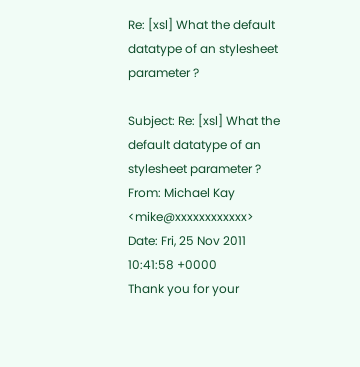Re: [xsl] What the default datatype of an stylesheet parameter ?

Subject: Re: [xsl] What the default datatype of an stylesheet parameter ?
From: Michael Kay <mike@xxxxxxxxxxxx>
Date: Fri, 25 Nov 2011 10:41:58 +0000
Thank you for your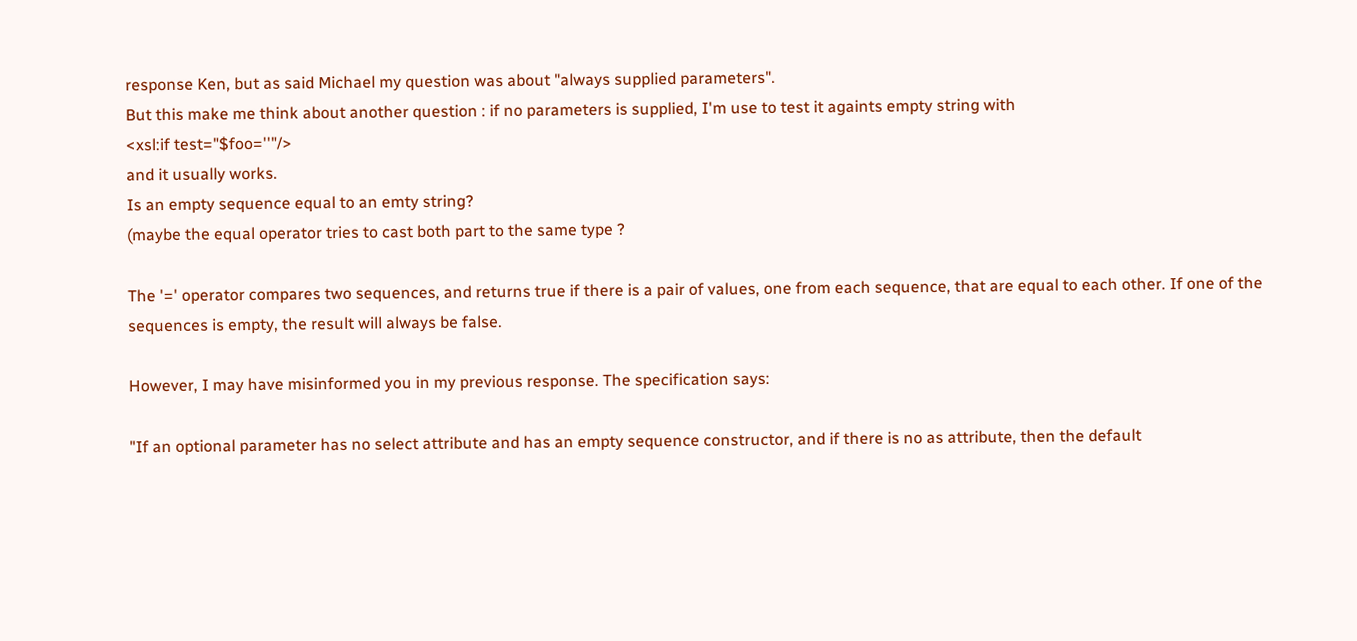response Ken, but as said Michael my question was about "always supplied parameters".
But this make me think about another question : if no parameters is supplied, I'm use to test it againts empty string with
<xsl:if test="$foo=''"/>
and it usually works.
Is an empty sequence equal to an emty string?
(maybe the equal operator tries to cast both part to the same type ?

The '=' operator compares two sequences, and returns true if there is a pair of values, one from each sequence, that are equal to each other. If one of the sequences is empty, the result will always be false.

However, I may have misinformed you in my previous response. The specification says:

"If an optional parameter has no select attribute and has an empty sequence constructor, and if there is no as attribute, then the default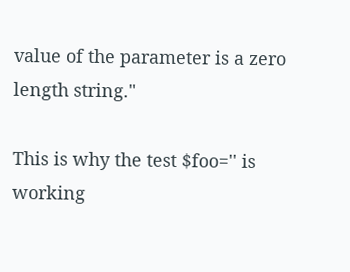value of the parameter is a zero length string."

This is why the test $foo='' is working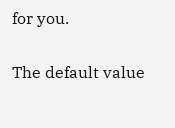for you.

The default value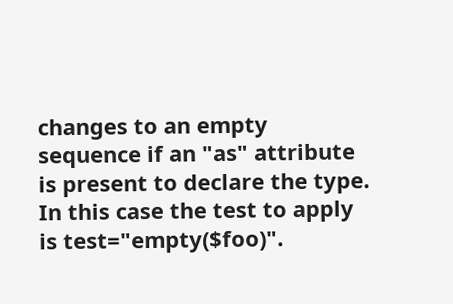changes to an empty sequence if an "as" attribute is present to declare the type. In this case the test to apply is test="empty($foo)".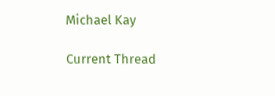Michael Kay

Current Thread